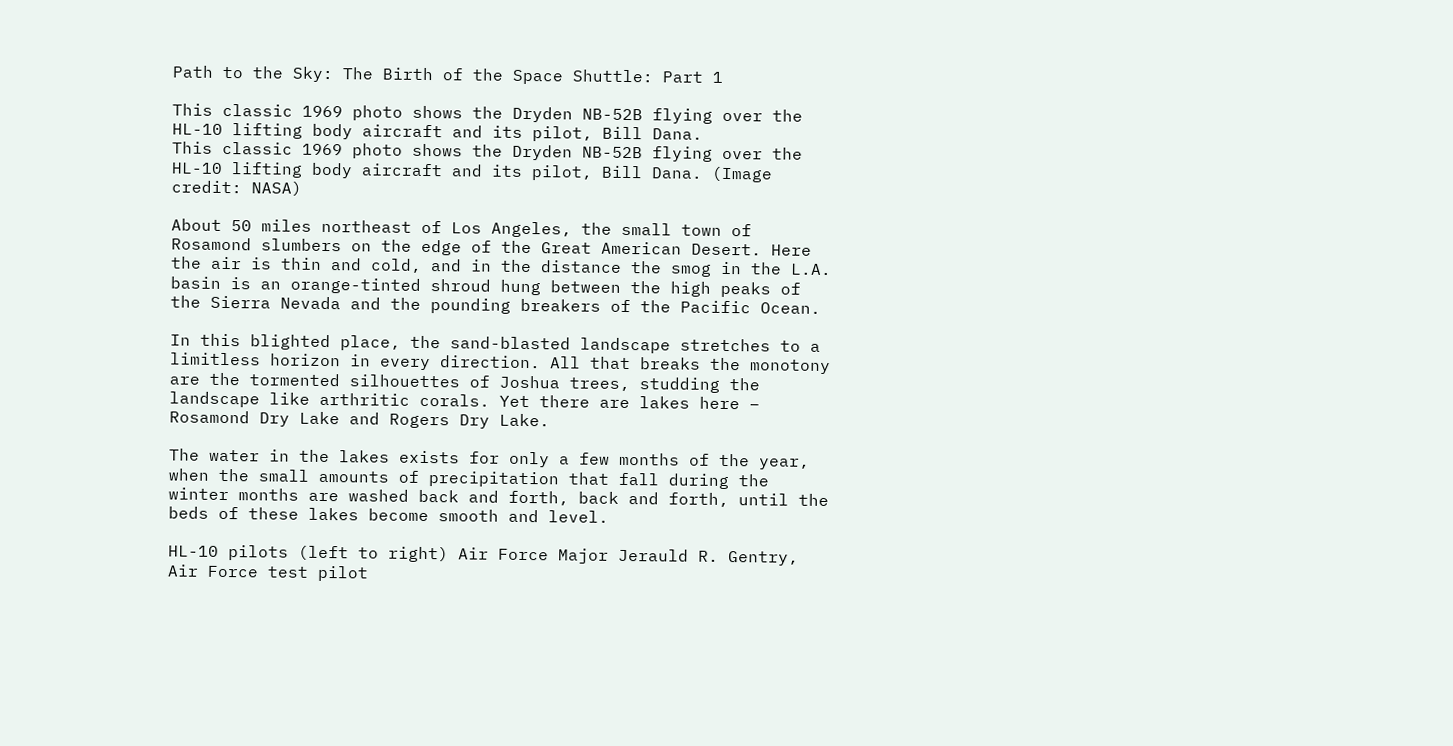Path to the Sky: The Birth of the Space Shuttle: Part 1

This classic 1969 photo shows the Dryden NB-52B flying over the HL-10 lifting body aircraft and its pilot, Bill Dana.
This classic 1969 photo shows the Dryden NB-52B flying over the HL-10 lifting body aircraft and its pilot, Bill Dana. (Image credit: NASA)

About 50 miles northeast of Los Angeles, the small town of Rosamond slumbers on the edge of the Great American Desert. Here the air is thin and cold, and in the distance the smog in the L.A. basin is an orange-tinted shroud hung between the high peaks of the Sierra Nevada and the pounding breakers of the Pacific Ocean.

In this blighted place, the sand-blasted landscape stretches to a limitless horizon in every direction. All that breaks the monotony are the tormented silhouettes of Joshua trees, studding the landscape like arthritic corals. Yet there are lakes here – Rosamond Dry Lake and Rogers Dry Lake.

The water in the lakes exists for only a few months of the year, when the small amounts of precipitation that fall during the winter months are washed back and forth, back and forth, until the beds of these lakes become smooth and level.

HL-10 pilots (left to right) Air Force Major Jerauld R. Gentry, Air Force test pilot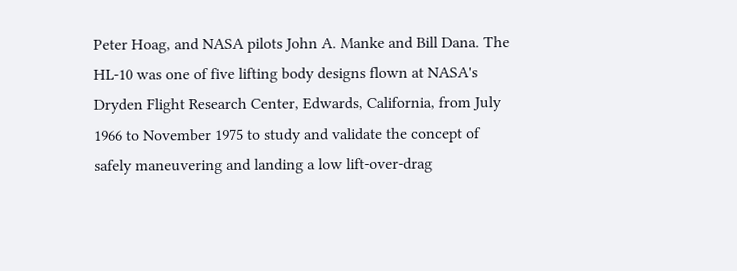Peter Hoag, and NASA pilots John A. Manke and Bill Dana. The HL-10 was one of five lifting body designs flown at NASA's Dryden Flight Research Center, Edwards, California, from July 1966 to November 1975 to study and validate the concept of safely maneuvering and landing a low lift-over-drag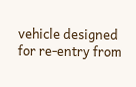vehicle designed for re-entry from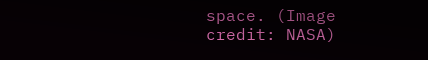space. (Image credit: NASA)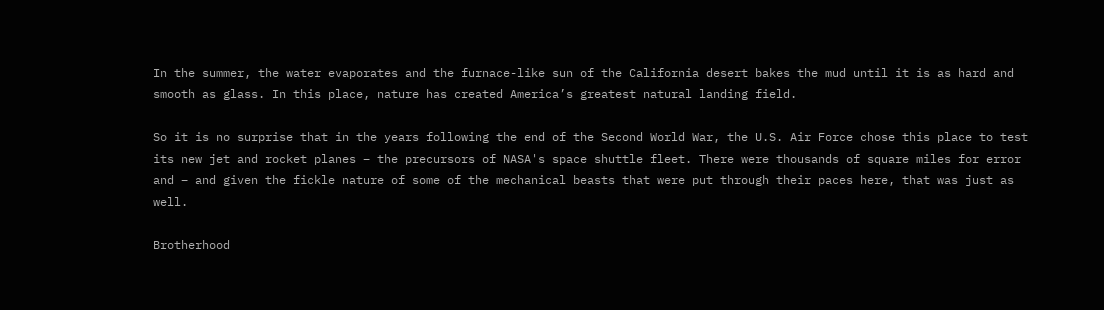In the summer, the water evaporates and the furnace-like sun of the California desert bakes the mud until it is as hard and smooth as glass. In this place, nature has created America’s greatest natural landing field.

So it is no surprise that in the years following the end of the Second World War, the U.S. Air Force chose this place to test its new jet and rocket planes – the precursors of NASA's space shuttle fleet. There were thousands of square miles for error and – and given the fickle nature of some of the mechanical beasts that were put through their paces here, that was just as well.

Brotherhood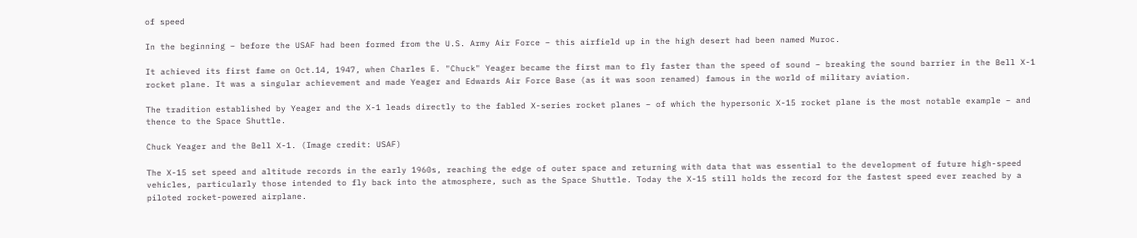of speed

In the beginning – before the USAF had been formed from the U.S. Army Air Force – this airfield up in the high desert had been named Muroc.

It achieved its first fame on Oct.14, 1947, when Charles E. "Chuck" Yeager became the first man to fly faster than the speed of sound – breaking the sound barrier in the Bell X-1 rocket plane. It was a singular achievement and made Yeager and Edwards Air Force Base (as it was soon renamed) famous in the world of military aviation.

The tradition established by Yeager and the X-1 leads directly to the fabled X-series rocket planes – of which the hypersonic X-15 rocket plane is the most notable example – and thence to the Space Shuttle.

Chuck Yeager and the Bell X-1. (Image credit: USAF)

The X-15 set speed and altitude records in the early 1960s, reaching the edge of outer space and returning with data that was essential to the development of future high-speed vehicles, particularly those intended to fly back into the atmosphere, such as the Space Shuttle. Today the X-15 still holds the record for the fastest speed ever reached by a piloted rocket-powered airplane.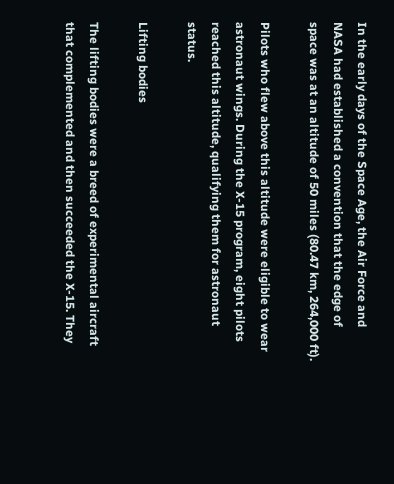In the early days of the Space Age, the Air Force and NASA had established a convention that the edge of space was at an altitude of 50 miles (80.47 km, 264,000 ft).

Pilots who flew above this altitude were eligible to wear astronaut wings. During the X-15 program, eight pilots reached this altitude, qualifying them for astronaut status.

Lifting bodies

The lifting bodies were a breed of experimental aircraft that complemented and then succeeded the X-15. They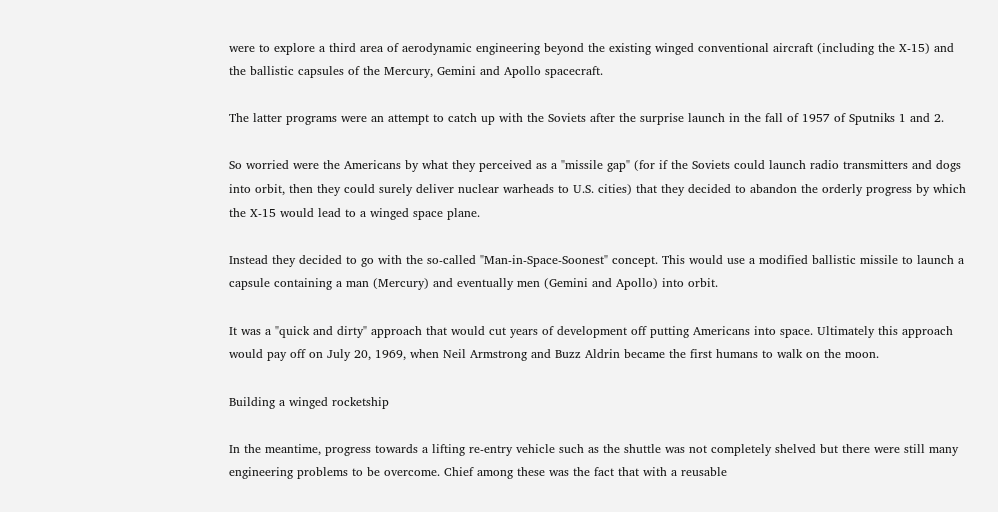were to explore a third area of aerodynamic engineering beyond the existing winged conventional aircraft (including the X-15) and the ballistic capsules of the Mercury, Gemini and Apollo spacecraft.

The latter programs were an attempt to catch up with the Soviets after the surprise launch in the fall of 1957 of Sputniks 1 and 2.

So worried were the Americans by what they perceived as a "missile gap" (for if the Soviets could launch radio transmitters and dogs into orbit, then they could surely deliver nuclear warheads to U.S. cities) that they decided to abandon the orderly progress by which the X-15 would lead to a winged space plane.

Instead they decided to go with the so-called "Man-in-Space-Soonest" concept. This would use a modified ballistic missile to launch a capsule containing a man (Mercury) and eventually men (Gemini and Apollo) into orbit.

It was a "quick and dirty" approach that would cut years of development off putting Americans into space. Ultimately this approach would pay off on July 20, 1969, when Neil Armstrong and Buzz Aldrin became the first humans to walk on the moon.

Building a winged rocketship

In the meantime, progress towards a lifting re-entry vehicle such as the shuttle was not completely shelved but there were still many engineering problems to be overcome. Chief among these was the fact that with a reusable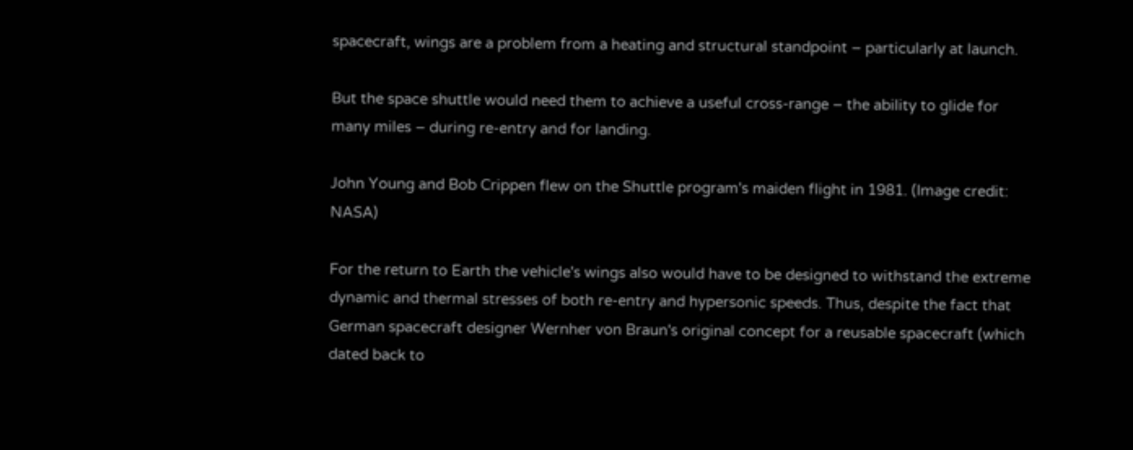spacecraft, wings are a problem from a heating and structural standpoint – particularly at launch.

But the space shuttle would need them to achieve a useful cross-range – the ability to glide for many miles – during re-entry and for landing.

John Young and Bob Crippen flew on the Shuttle program's maiden flight in 1981. (Image credit: NASA)

For the return to Earth the vehicle's wings also would have to be designed to withstand the extreme dynamic and thermal stresses of both re-entry and hypersonic speeds. Thus, despite the fact that German spacecraft designer Wernher von Braun's original concept for a reusable spacecraft (which dated back to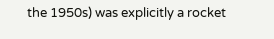the 1950s) was explicitly a rocket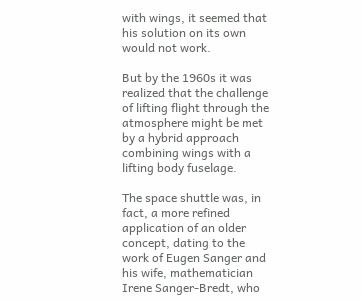with wings, it seemed that his solution on its own would not work.

But by the 1960s it was realized that the challenge of lifting flight through the atmosphere might be met by a hybrid approach combining wings with a lifting body fuselage.

The space shuttle was, in fact, a more refined application of an older concept, dating to the work of Eugen Sanger and his wife, mathematician Irene Sanger-Bredt, who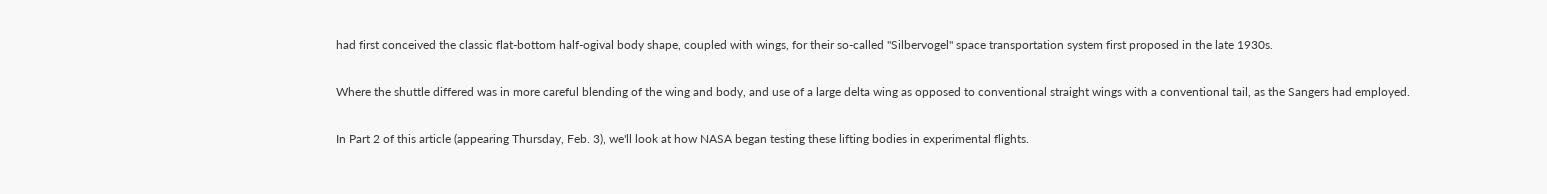had first conceived the classic flat-bottom half-ogival body shape, coupled with wings, for their so-called "Silbervogel" space transportation system first proposed in the late 1930s.

Where the shuttle differed was in more careful blending of the wing and body, and use of a large delta wing as opposed to conventional straight wings with a conventional tail, as the Sangers had employed.

In Part 2 of this article (appearing Thursday, Feb. 3), we'll look at how NASA began testing these lifting bodies in experimental flights.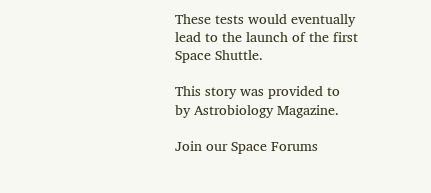These tests would eventually lead to the launch of the first Space Shuttle.

This story was provided to by Astrobiology Magazine.

Join our Space Forums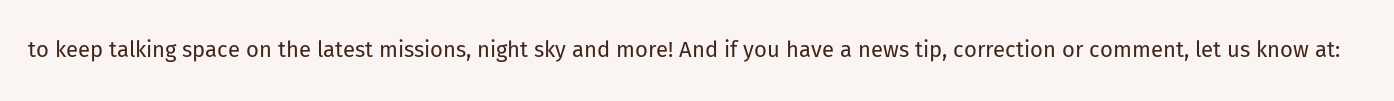to keep talking space on the latest missions, night sky and more! And if you have a news tip, correction or comment, let us know at: